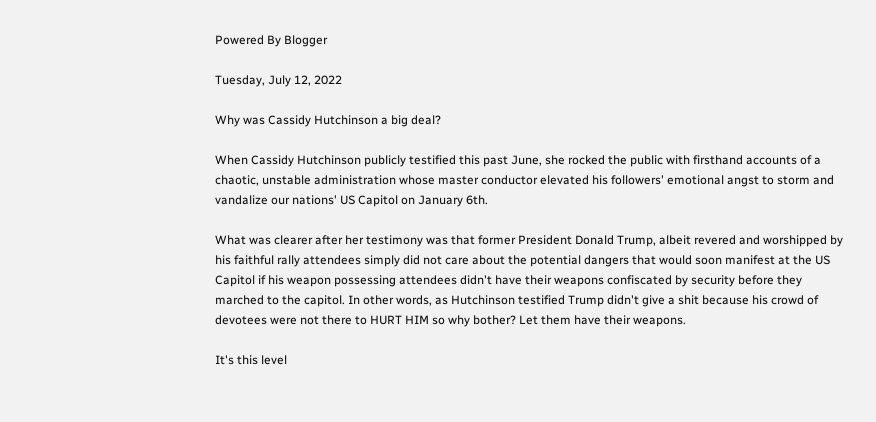Powered By Blogger

Tuesday, July 12, 2022

Why was Cassidy Hutchinson a big deal?

When Cassidy Hutchinson publicly testified this past June, she rocked the public with firsthand accounts of a chaotic, unstable administration whose master conductor elevated his followers' emotional angst to storm and vandalize our nations' US Capitol on January 6th.

What was clearer after her testimony was that former President Donald Trump, albeit revered and worshipped by his faithful rally attendees simply did not care about the potential dangers that would soon manifest at the US Capitol if his weapon possessing attendees didn't have their weapons confiscated by security before they marched to the capitol. In other words, as Hutchinson testified Trump didn't give a shit because his crowd of devotees were not there to HURT HIM so why bother? Let them have their weapons.

It's this level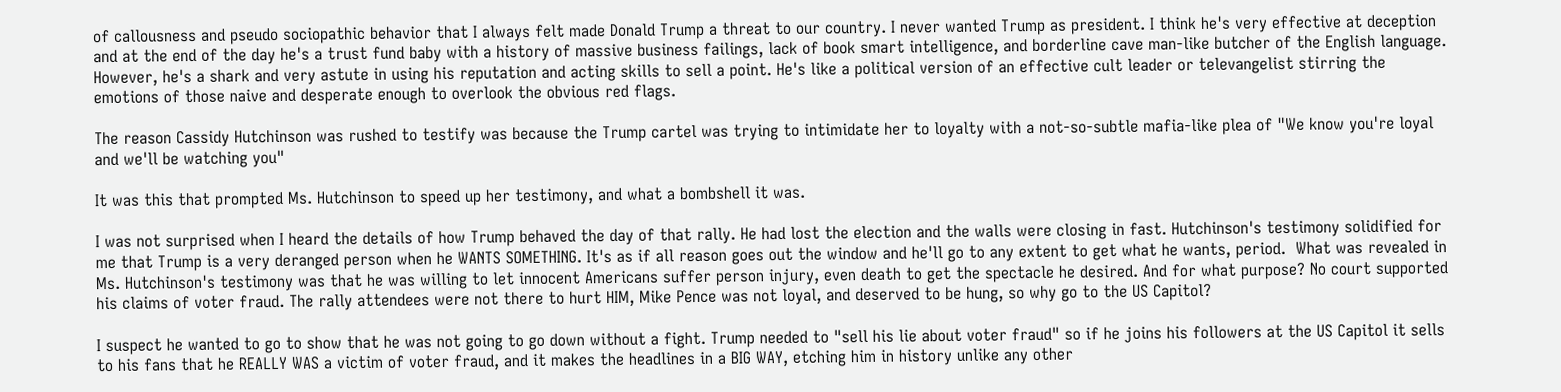of callousness and pseudo sociopathic behavior that I always felt made Donald Trump a threat to our country. I never wanted Trump as president. I think he's very effective at deception and at the end of the day he's a trust fund baby with a history of massive business failings, lack of book smart intelligence, and borderline cave man-like butcher of the English language. However, he's a shark and very astute in using his reputation and acting skills to sell a point. He's like a political version of an effective cult leader or televangelist stirring the emotions of those naive and desperate enough to overlook the obvious red flags.

The reason Cassidy Hutchinson was rushed to testify was because the Trump cartel was trying to intimidate her to loyalty with a not-so-subtle mafia-like plea of "We know you're loyal and we'll be watching you"

It was this that prompted Ms. Hutchinson to speed up her testimony, and what a bombshell it was.

I was not surprised when I heard the details of how Trump behaved the day of that rally. He had lost the election and the walls were closing in fast. Hutchinson's testimony solidified for me that Trump is a very deranged person when he WANTS SOMETHING. It's as if all reason goes out the window and he'll go to any extent to get what he wants, period.  What was revealed in Ms. Hutchinson's testimony was that he was willing to let innocent Americans suffer person injury, even death to get the spectacle he desired. And for what purpose? No court supported his claims of voter fraud. The rally attendees were not there to hurt HIM, Mike Pence was not loyal, and deserved to be hung, so why go to the US Capitol?

I suspect he wanted to go to show that he was not going to go down without a fight. Trump needed to "sell his lie about voter fraud" so if he joins his followers at the US Capitol it sells to his fans that he REALLY WAS a victim of voter fraud, and it makes the headlines in a BIG WAY, etching him in history unlike any other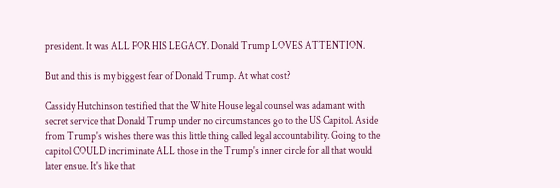president. It was ALL FOR HIS LEGACY. Donald Trump LOVES ATTENTION.

But and this is my biggest fear of Donald Trump. At what cost?

Cassidy Hutchinson testified that the White House legal counsel was adamant with secret service that Donald Trump under no circumstances go to the US Capitol. Aside from Trump's wishes there was this little thing called legal accountability. Going to the capitol COULD incriminate ALL those in the Trump's inner circle for all that would later ensue. It's like that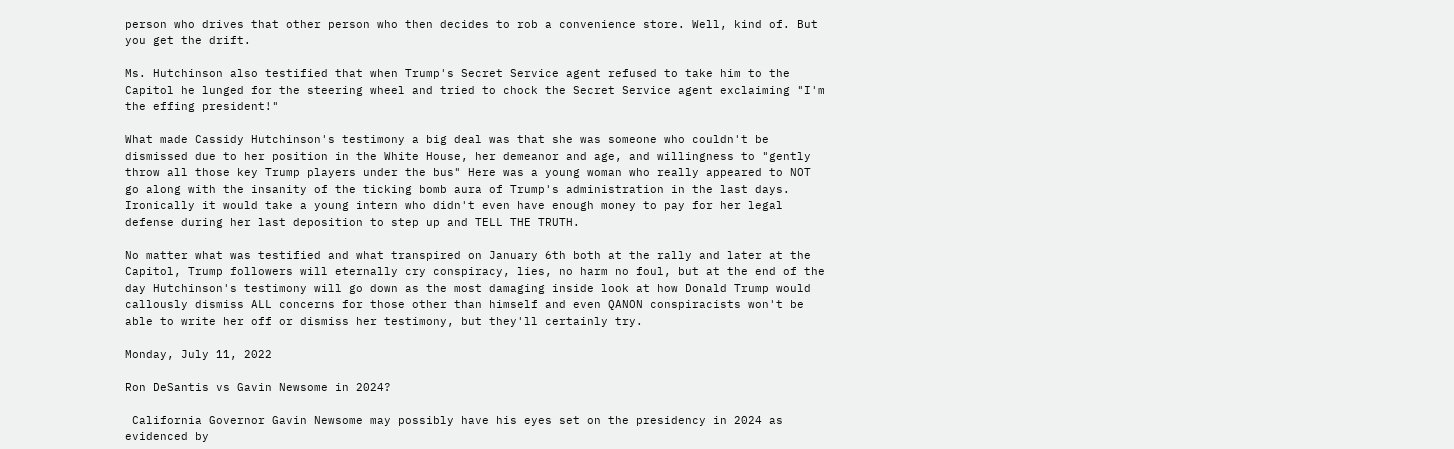person who drives that other person who then decides to rob a convenience store. Well, kind of. But you get the drift.

Ms. Hutchinson also testified that when Trump's Secret Service agent refused to take him to the Capitol he lunged for the steering wheel and tried to chock the Secret Service agent exclaiming "I'm the effing president!"

What made Cassidy Hutchinson's testimony a big deal was that she was someone who couldn't be dismissed due to her position in the White House, her demeanor and age, and willingness to "gently throw all those key Trump players under the bus" Here was a young woman who really appeared to NOT go along with the insanity of the ticking bomb aura of Trump's administration in the last days. Ironically it would take a young intern who didn't even have enough money to pay for her legal defense during her last deposition to step up and TELL THE TRUTH.

No matter what was testified and what transpired on January 6th both at the rally and later at the Capitol, Trump followers will eternally cry conspiracy, lies, no harm no foul, but at the end of the day Hutchinson's testimony will go down as the most damaging inside look at how Donald Trump would callously dismiss ALL concerns for those other than himself and even QANON conspiracists won't be able to write her off or dismiss her testimony, but they'll certainly try.

Monday, July 11, 2022

Ron DeSantis vs Gavin Newsome in 2024?

 California Governor Gavin Newsome may possibly have his eyes set on the presidency in 2024 as evidenced by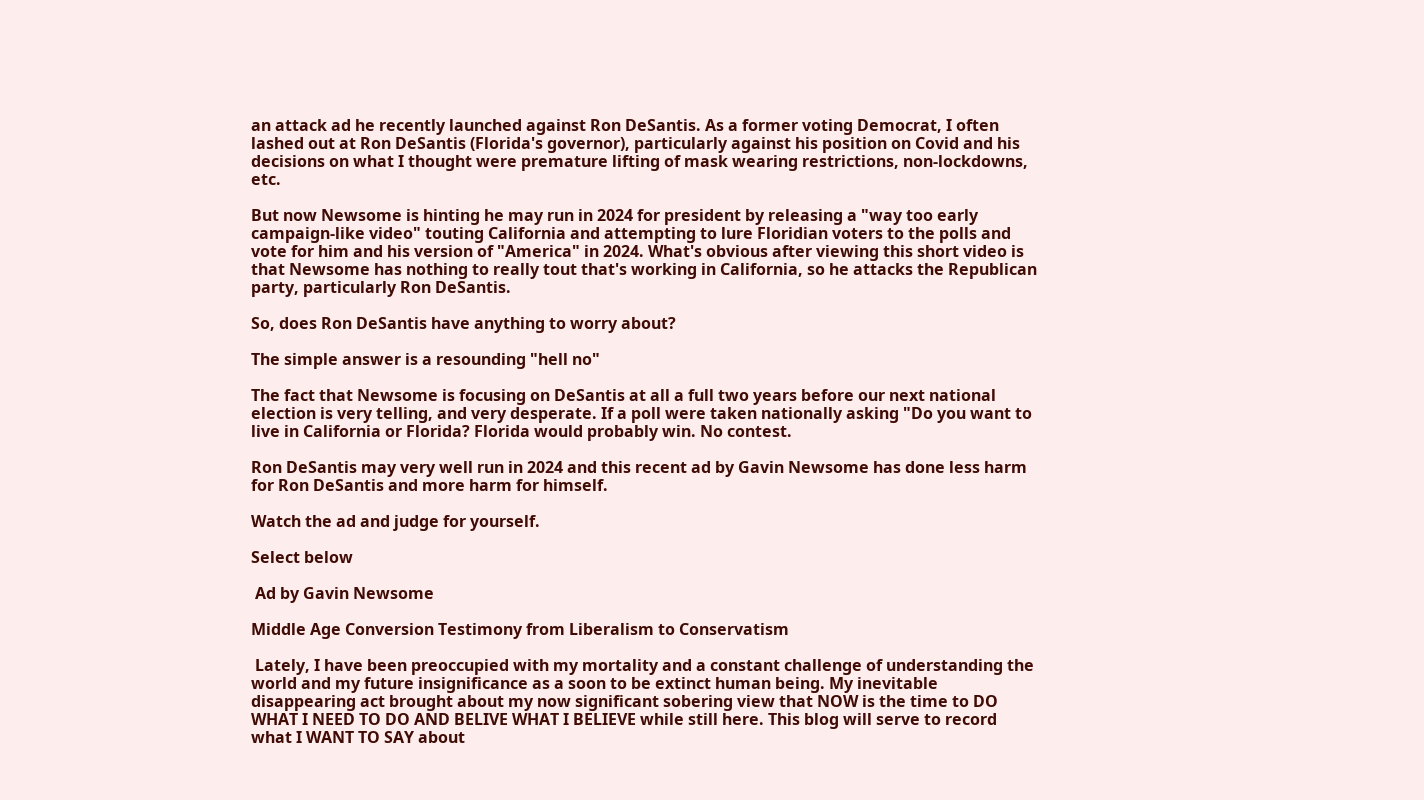an attack ad he recently launched against Ron DeSantis. As a former voting Democrat, I often lashed out at Ron DeSantis (Florida's governor), particularly against his position on Covid and his decisions on what I thought were premature lifting of mask wearing restrictions, non-lockdowns, etc.

But now Newsome is hinting he may run in 2024 for president by releasing a "way too early campaign-like video" touting California and attempting to lure Floridian voters to the polls and vote for him and his version of "America" in 2024. What's obvious after viewing this short video is that Newsome has nothing to really tout that's working in California, so he attacks the Republican party, particularly Ron DeSantis.

So, does Ron DeSantis have anything to worry about?

The simple answer is a resounding "hell no"

The fact that Newsome is focusing on DeSantis at all a full two years before our next national election is very telling, and very desperate. If a poll were taken nationally asking "Do you want to live in California or Florida? Florida would probably win. No contest.

Ron DeSantis may very well run in 2024 and this recent ad by Gavin Newsome has done less harm for Ron DeSantis and more harm for himself.

Watch the ad and judge for yourself.

Select below

 Ad by Gavin Newsome

Middle Age Conversion Testimony from Liberalism to Conservatism

 Lately, I have been preoccupied with my mortality and a constant challenge of understanding the world and my future insignificance as a soon to be extinct human being. My inevitable disappearing act brought about my now significant sobering view that NOW is the time to DO WHAT I NEED TO DO AND BELIVE WHAT I BELIEVE while still here. This blog will serve to record what I WANT TO SAY about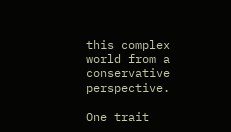this complex world from a conservative perspective.

One trait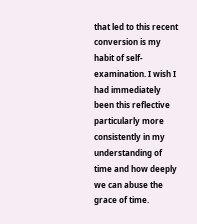that led to this recent conversion is my habit of self-examination. I wish I had immediately been this reflective particularly more consistently in my understanding of time and how deeply we can abuse the grace of time.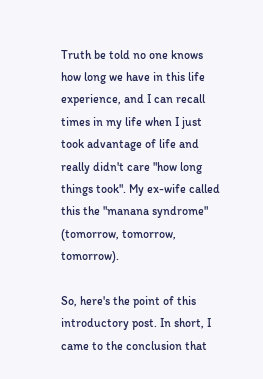Truth be told no one knows how long we have in this life experience, and I can recall times in my life when I just took advantage of life and really didn't care "how long things took". My ex-wife called this the "manana syndrome" (tomorrow, tomorrow, tomorrow).

So, here's the point of this introductory post. In short, I came to the conclusion that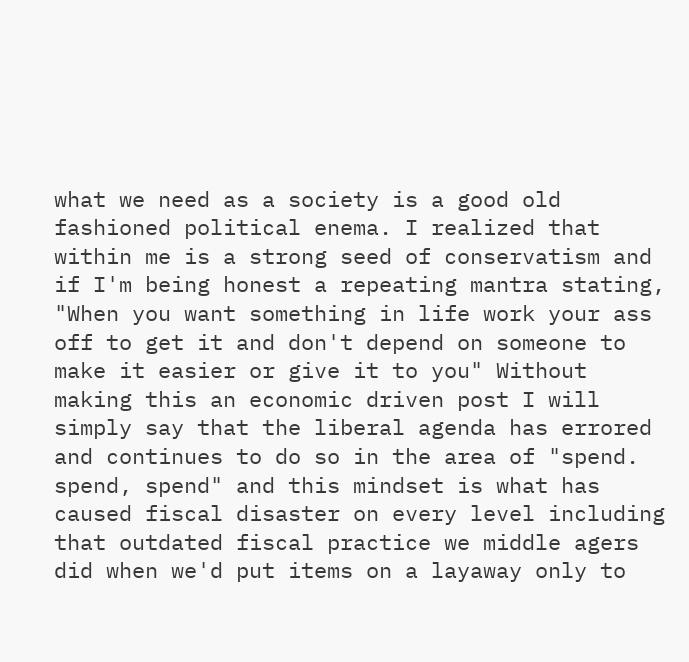what we need as a society is a good old fashioned political enema. I realized that within me is a strong seed of conservatism and if I'm being honest a repeating mantra stating, "When you want something in life work your ass off to get it and don't depend on someone to make it easier or give it to you" Without making this an economic driven post I will simply say that the liberal agenda has errored and continues to do so in the area of "spend. spend, spend" and this mindset is what has caused fiscal disaster on every level including that outdated fiscal practice we middle agers did when we'd put items on a layaway only to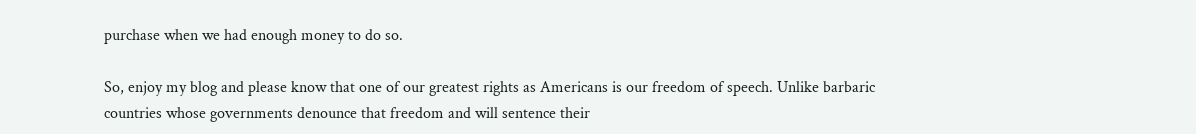purchase when we had enough money to do so.

So, enjoy my blog and please know that one of our greatest rights as Americans is our freedom of speech. Unlike barbaric countries whose governments denounce that freedom and will sentence their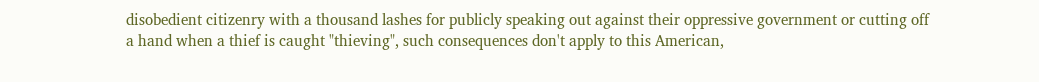disobedient citizenry with a thousand lashes for publicly speaking out against their oppressive government or cutting off a hand when a thief is caught "thieving", such consequences don't apply to this American,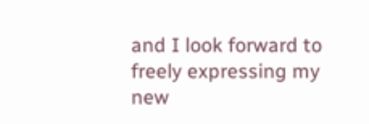and I look forward to freely expressing my new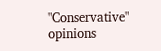"Conservative" opinions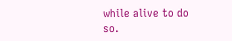while alive to do so.